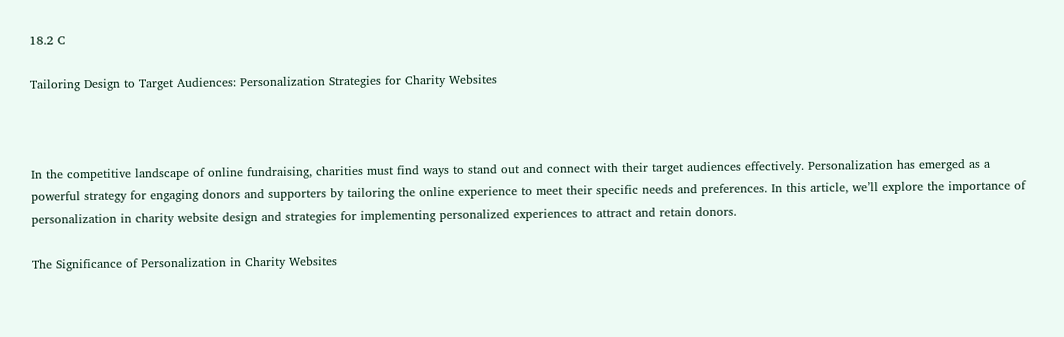18.2 C

Tailoring Design to Target Audiences: Personalization Strategies for Charity Websites



In the competitive landscape of online fundraising, charities must find ways to stand out and connect with their target audiences effectively. Personalization has emerged as a powerful strategy for engaging donors and supporters by tailoring the online experience to meet their specific needs and preferences. In this article, we’ll explore the importance of personalization in charity website design and strategies for implementing personalized experiences to attract and retain donors.

The Significance of Personalization in Charity Websites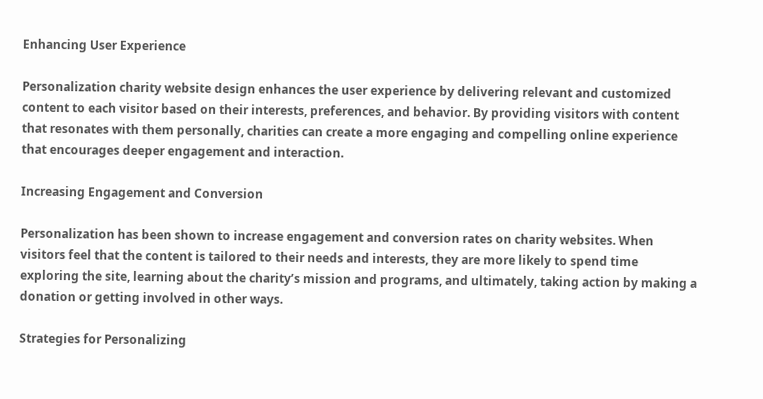Enhancing User Experience

Personalization charity website design enhances the user experience by delivering relevant and customized content to each visitor based on their interests, preferences, and behavior. By providing visitors with content that resonates with them personally, charities can create a more engaging and compelling online experience that encourages deeper engagement and interaction.

Increasing Engagement and Conversion

Personalization has been shown to increase engagement and conversion rates on charity websites. When visitors feel that the content is tailored to their needs and interests, they are more likely to spend time exploring the site, learning about the charity’s mission and programs, and ultimately, taking action by making a donation or getting involved in other ways.

Strategies for Personalizing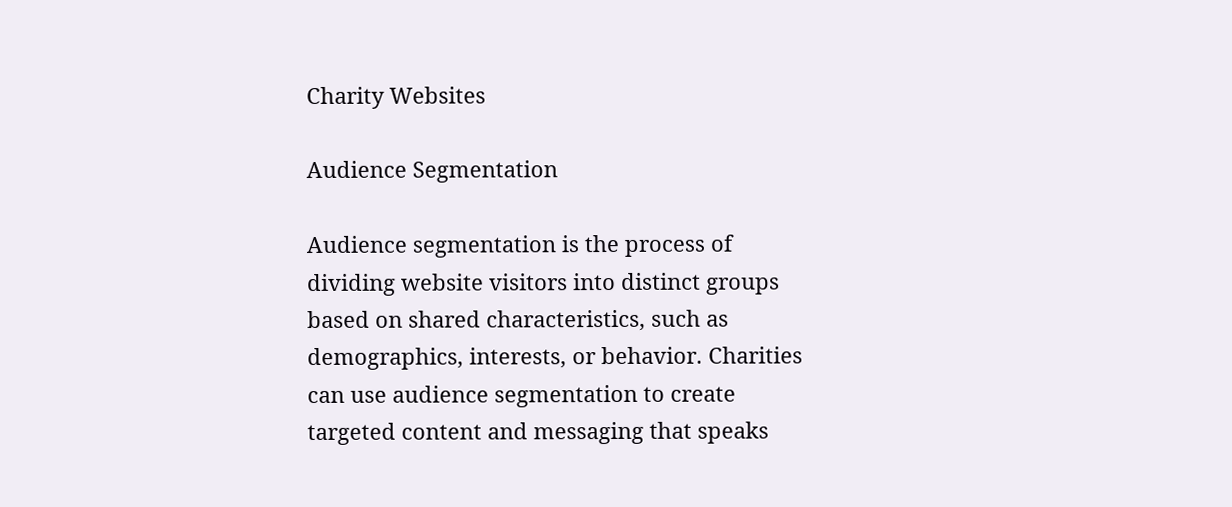Charity Websites

Audience Segmentation

Audience segmentation is the process of dividing website visitors into distinct groups based on shared characteristics, such as demographics, interests, or behavior. Charities can use audience segmentation to create targeted content and messaging that speaks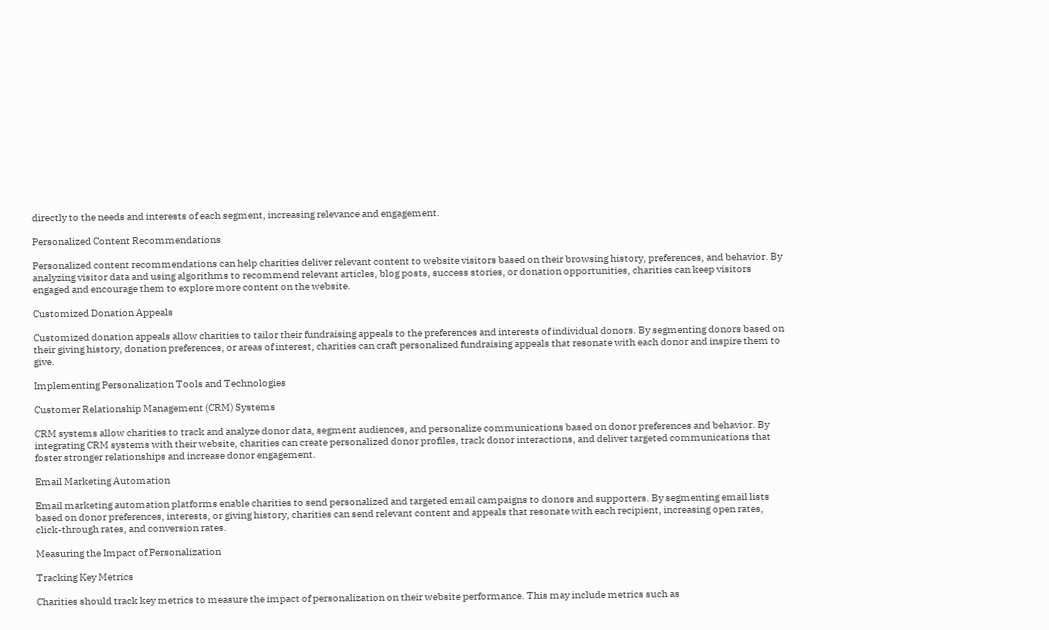directly to the needs and interests of each segment, increasing relevance and engagement.

Personalized Content Recommendations

Personalized content recommendations can help charities deliver relevant content to website visitors based on their browsing history, preferences, and behavior. By analyzing visitor data and using algorithms to recommend relevant articles, blog posts, success stories, or donation opportunities, charities can keep visitors engaged and encourage them to explore more content on the website.

Customized Donation Appeals

Customized donation appeals allow charities to tailor their fundraising appeals to the preferences and interests of individual donors. By segmenting donors based on their giving history, donation preferences, or areas of interest, charities can craft personalized fundraising appeals that resonate with each donor and inspire them to give.

Implementing Personalization Tools and Technologies

Customer Relationship Management (CRM) Systems

CRM systems allow charities to track and analyze donor data, segment audiences, and personalize communications based on donor preferences and behavior. By integrating CRM systems with their website, charities can create personalized donor profiles, track donor interactions, and deliver targeted communications that foster stronger relationships and increase donor engagement.

Email Marketing Automation

Email marketing automation platforms enable charities to send personalized and targeted email campaigns to donors and supporters. By segmenting email lists based on donor preferences, interests, or giving history, charities can send relevant content and appeals that resonate with each recipient, increasing open rates, click-through rates, and conversion rates.

Measuring the Impact of Personalization

Tracking Key Metrics

Charities should track key metrics to measure the impact of personalization on their website performance. This may include metrics such as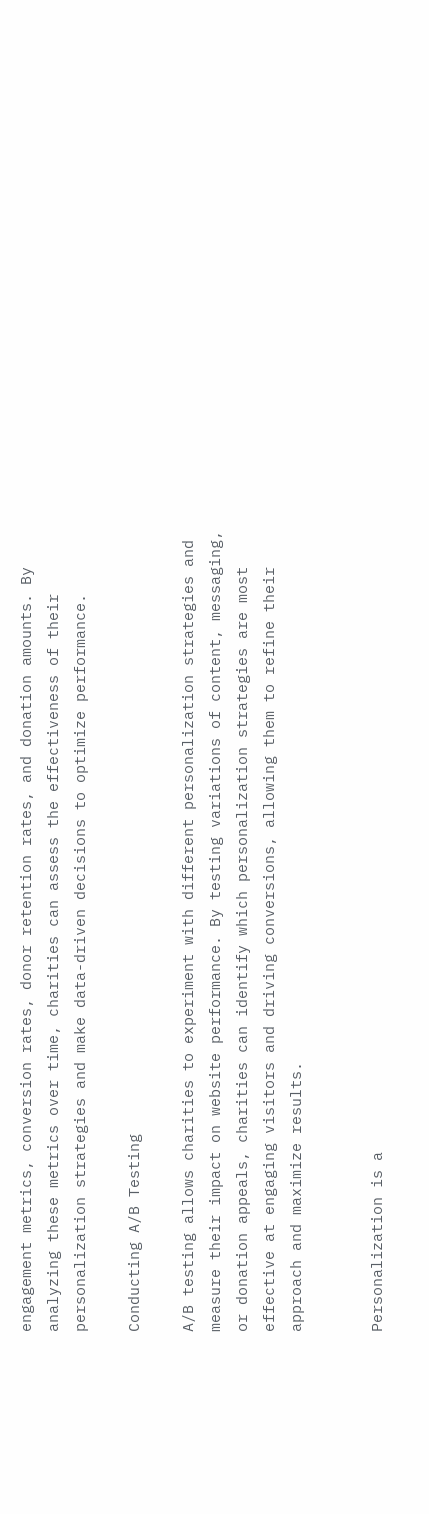engagement metrics, conversion rates, donor retention rates, and donation amounts. By analyzing these metrics over time, charities can assess the effectiveness of their personalization strategies and make data-driven decisions to optimize performance.

Conducting A/B Testing

A/B testing allows charities to experiment with different personalization strategies and measure their impact on website performance. By testing variations of content, messaging, or donation appeals, charities can identify which personalization strategies are most effective at engaging visitors and driving conversions, allowing them to refine their approach and maximize results.


Personalization is a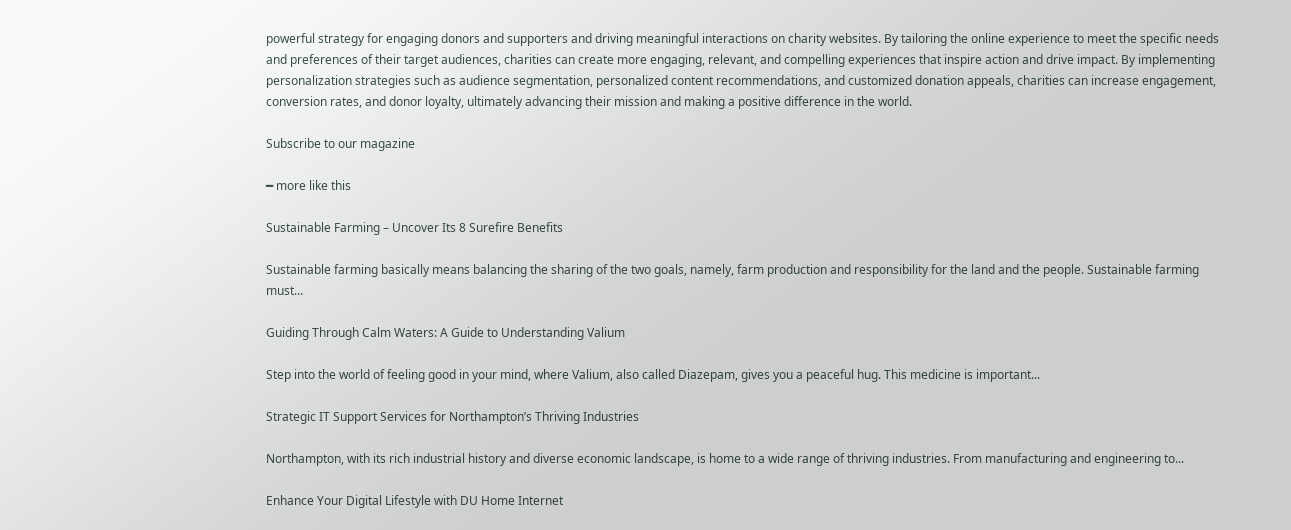powerful strategy for engaging donors and supporters and driving meaningful interactions on charity websites. By tailoring the online experience to meet the specific needs and preferences of their target audiences, charities can create more engaging, relevant, and compelling experiences that inspire action and drive impact. By implementing personalization strategies such as audience segmentation, personalized content recommendations, and customized donation appeals, charities can increase engagement, conversion rates, and donor loyalty, ultimately advancing their mission and making a positive difference in the world.

Subscribe to our magazine

━ more like this

Sustainable Farming – Uncover Its 8 Surefire Benefits

Sustainable farming basically means balancing the sharing of the two goals, namely, farm production and responsibility for the land and the people. Sustainable farming must...

Guiding Through Calm Waters: A Guide to Understanding Valium

Step into the world of feeling good in your mind, where Valium, also called Diazepam, gives you a peaceful hug. This medicine is important...

Strategic IT Support Services for Northampton’s Thriving Industries

Northampton, with its rich industrial history and diverse economic landscape, is home to a wide range of thriving industries. From manufacturing and engineering to...

Enhance Your Digital Lifestyle with DU Home Internet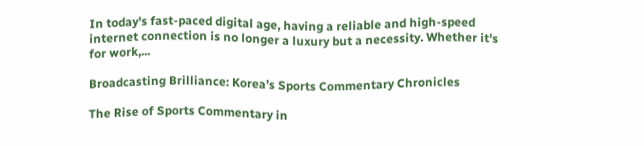In today's fast-paced digital age, having a reliable and high-speed internet connection is no longer a luxury but a necessity. Whether it's for work,...

Broadcasting Brilliance: Korea’s Sports Commentary Chronicles

The Rise of Sports Commentary in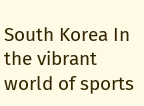South Korea In the vibrant world of sports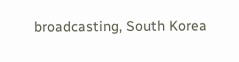broadcasting, South Korea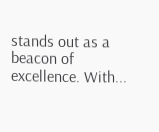stands out as a beacon of excellence. With...